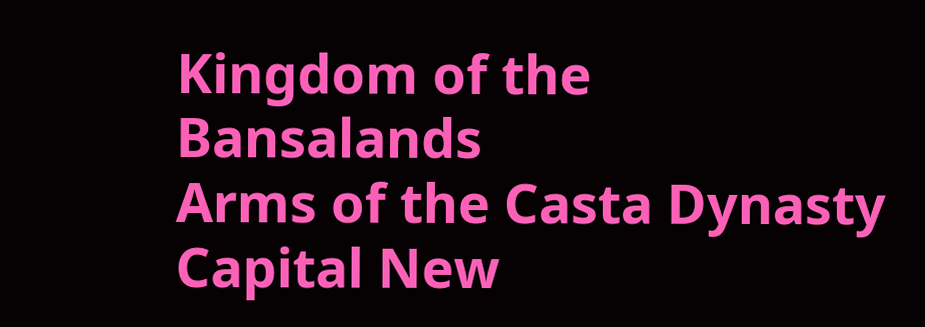Kingdom of the Bansalands
Arms of the Casta Dynasty
Capital New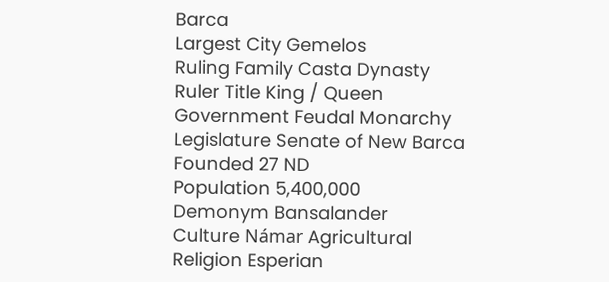Barca
Largest City Gemelos
Ruling Family Casta Dynasty
Ruler Title King / Queen
Government Feudal Monarchy
Legislature Senate of New Barca
Founded 27 ND
Population 5,400,000
Demonym Bansalander
Culture Námar Agricultural
Religion Esperian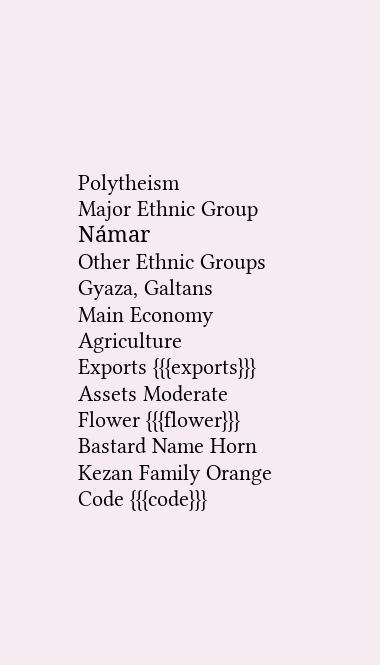Polytheism
Major Ethnic Group Námar
Other Ethnic Groups Gyaza, Galtans
Main Economy Agriculture
Exports {{{exports}}}
Assets Moderate
Flower {{{flower}}}
Bastard Name Horn
Kezan Family Orange
Code {{{code}}}